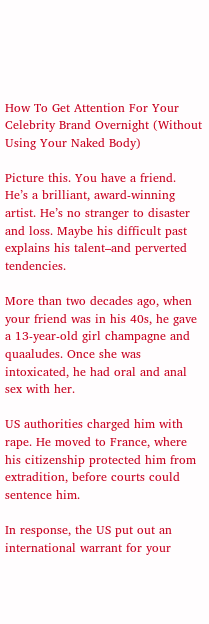How To Get Attention For Your Celebrity Brand Overnight (Without Using Your Naked Body)

Picture this. You have a friend. He’s a brilliant, award-winning artist. He’s no stranger to disaster and loss. Maybe his difficult past explains his talent–and perverted tendencies.

More than two decades ago, when your friend was in his 40s, he gave a 13-year-old girl champagne and quaaludes. Once she was intoxicated, he had oral and anal sex with her.

US authorities charged him with rape. He moved to France, where his citizenship protected him from extradition, before courts could sentence him.

In response, the US put out an international warrant for your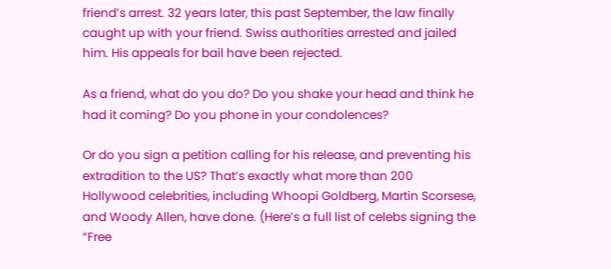friend’s arrest. 32 years later, this past September, the law finally caught up with your friend. Swiss authorities arrested and jailed him. His appeals for bail have been rejected.

As a friend, what do you do? Do you shake your head and think he had it coming? Do you phone in your condolences?

Or do you sign a petition calling for his release, and preventing his extradition to the US? That’s exactly what more than 200 Hollywood celebrities, including Whoopi Goldberg, Martin Scorsese, and Woody Allen, have done. (Here’s a full list of celebs signing the “Free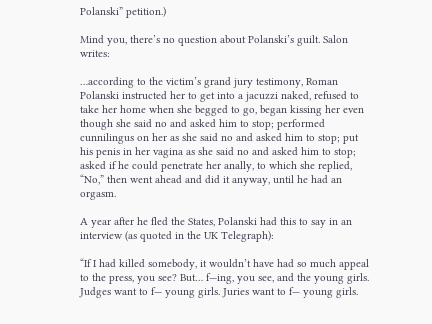Polanski” petition.)

Mind you, there’s no question about Polanski’s guilt. Salon writes:

…according to the victim’s grand jury testimony, Roman Polanski instructed her to get into a jacuzzi naked, refused to take her home when she begged to go, began kissing her even though she said no and asked him to stop; performed cunnilingus on her as she said no and asked him to stop; put his penis in her vagina as she said no and asked him to stop; asked if he could penetrate her anally, to which she replied, “No,” then went ahead and did it anyway, until he had an orgasm.

A year after he fled the States, Polanski had this to say in an interview (as quoted in the UK Telegraph):

“If I had killed somebody, it wouldn’t have had so much appeal to the press, you see? But… f—ing, you see, and the young girls. Judges want to f— young girls. Juries want to f— young girls.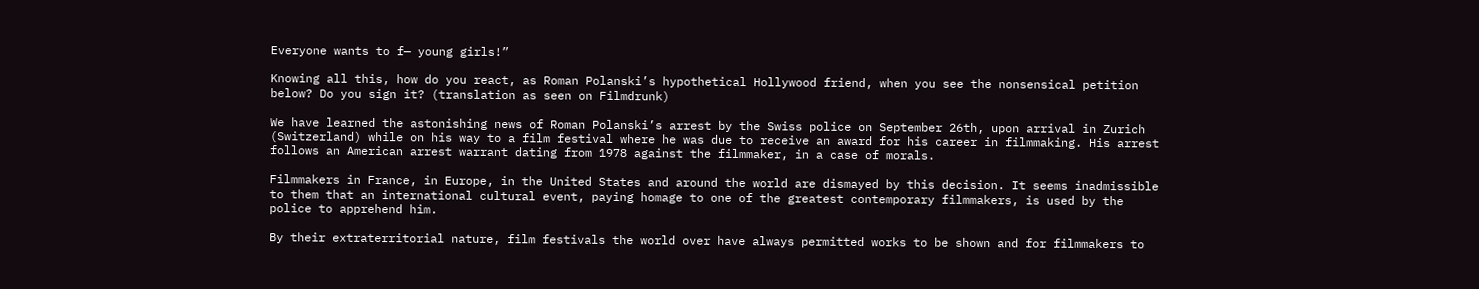Everyone wants to f— young girls!”

Knowing all this, how do you react, as Roman Polanski’s hypothetical Hollywood friend, when you see the nonsensical petition below? Do you sign it? (translation as seen on Filmdrunk)

We have learned the astonishing news of Roman Polanski’s arrest by the Swiss police on September 26th, upon arrival in Zurich (Switzerland) while on his way to a film festival where he was due to receive an award for his career in filmmaking. His arrest follows an American arrest warrant dating from 1978 against the filmmaker, in a case of morals.

Filmmakers in France, in Europe, in the United States and around the world are dismayed by this decision. It seems inadmissible to them that an international cultural event, paying homage to one of the greatest contemporary filmmakers, is used by the police to apprehend him.

By their extraterritorial nature, film festivals the world over have always permitted works to be shown and for filmmakers to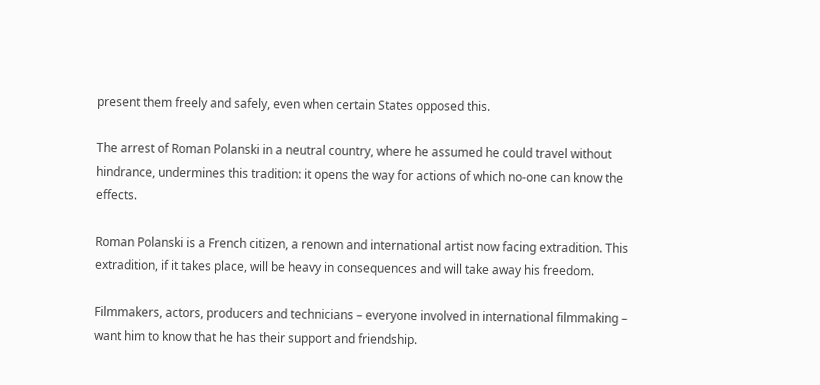present them freely and safely, even when certain States opposed this.

The arrest of Roman Polanski in a neutral country, where he assumed he could travel without hindrance, undermines this tradition: it opens the way for actions of which no-one can know the effects.

Roman Polanski is a French citizen, a renown and international artist now facing extradition. This extradition, if it takes place, will be heavy in consequences and will take away his freedom.

Filmmakers, actors, producers and technicians – everyone involved in international filmmaking – want him to know that he has their support and friendship.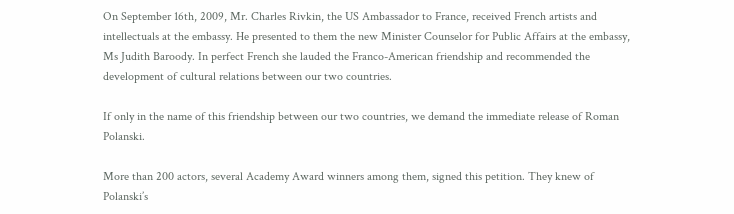On September 16th, 2009, Mr. Charles Rivkin, the US Ambassador to France, received French artists and intellectuals at the embassy. He presented to them the new Minister Counselor for Public Affairs at the embassy, Ms Judith Baroody. In perfect French she lauded the Franco-American friendship and recommended the development of cultural relations between our two countries.

If only in the name of this friendship between our two countries, we demand the immediate release of Roman Polanski.

More than 200 actors, several Academy Award winners among them, signed this petition. They knew of Polanski’s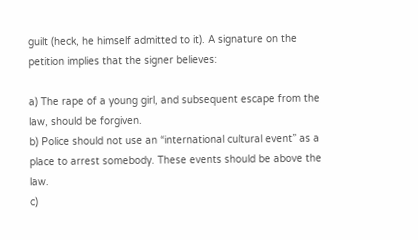guilt (heck, he himself admitted to it). A signature on the petition implies that the signer believes:

a) The rape of a young girl, and subsequent escape from the law, should be forgiven.
b) Police should not use an “international cultural event” as a place to arrest somebody. These events should be above the law.
c)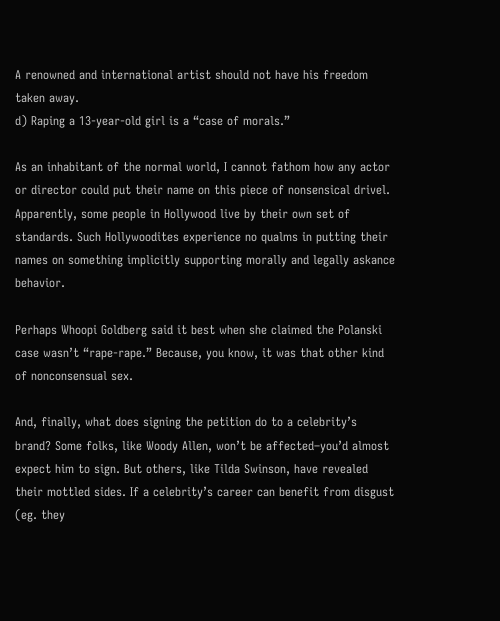A renowned and international artist should not have his freedom taken away.
d) Raping a 13-year-old girl is a “case of morals.”

As an inhabitant of the normal world, I cannot fathom how any actor or director could put their name on this piece of nonsensical drivel. Apparently, some people in Hollywood live by their own set of standards. Such Hollywoodites experience no qualms in putting their names on something implicitly supporting morally and legally askance behavior.

Perhaps Whoopi Goldberg said it best when she claimed the Polanski case wasn’t “rape-rape.” Because, you know, it was that other kind of nonconsensual sex.

And, finally, what does signing the petition do to a celebrity’s brand? Some folks, like Woody Allen, won’t be affected–you’d almost expect him to sign. But others, like Tilda Swinson, have revealed their mottled sides. If a celebrity’s career can benefit from disgust (eg. they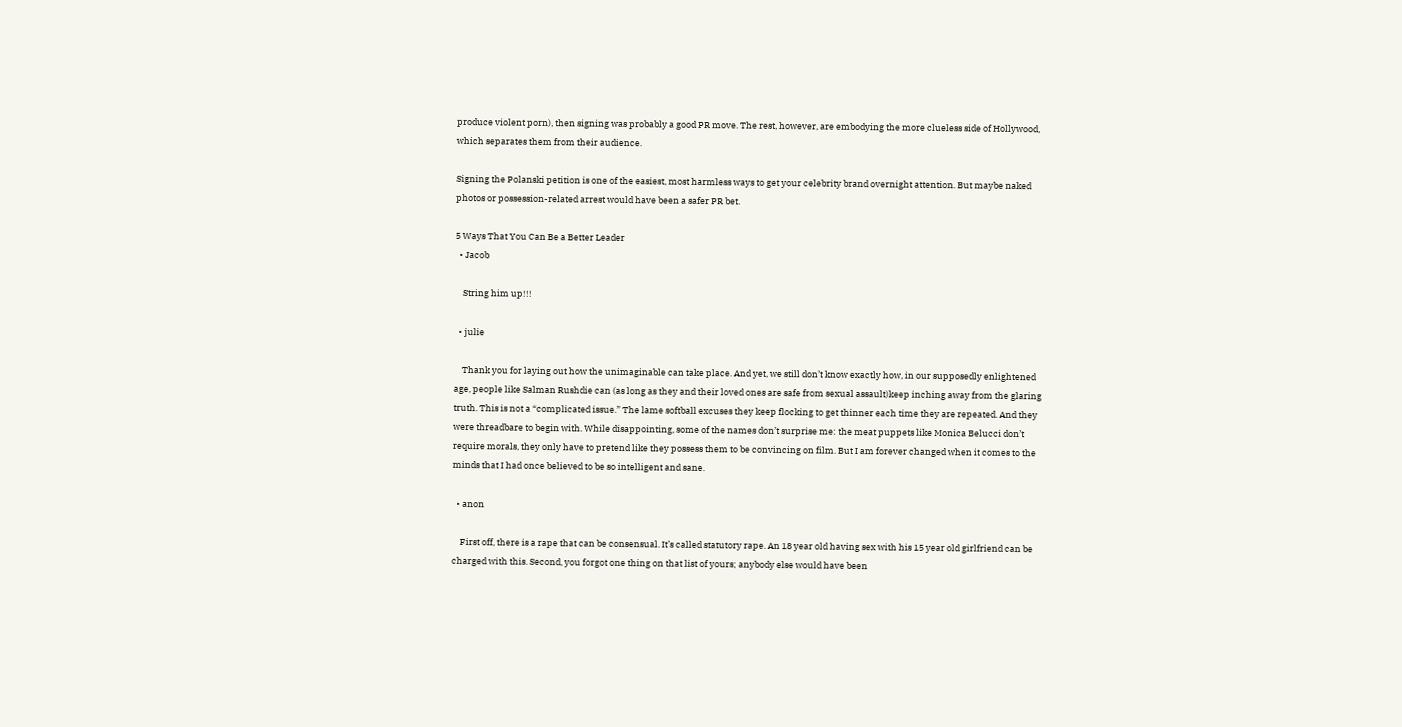produce violent porn), then signing was probably a good PR move. The rest, however, are embodying the more clueless side of Hollywood, which separates them from their audience.

Signing the Polanski petition is one of the easiest, most harmless ways to get your celebrity brand overnight attention. But maybe naked photos or possession-related arrest would have been a safer PR bet.

5 Ways That You Can Be a Better Leader
  • Jacob

    String him up!!!

  • julie

    Thank you for laying out how the unimaginable can take place. And yet, we still don’t know exactly how, in our supposedly enlightened age, people like Salman Rushdie can (as long as they and their loved ones are safe from sexual assault)keep inching away from the glaring truth. This is not a “complicated issue.” The lame softball excuses they keep flocking to get thinner each time they are repeated. And they were threadbare to begin with. While disappointing, some of the names don’t surprise me: the meat puppets like Monica Belucci don’t require morals, they only have to pretend like they possess them to be convincing on film. But I am forever changed when it comes to the minds that I had once believed to be so intelligent and sane.

  • anon

    First off, there is a rape that can be consensual. It’s called statutory rape. An 18 year old having sex with his 15 year old girlfriend can be charged with this. Second, you forgot one thing on that list of yours; anybody else would have been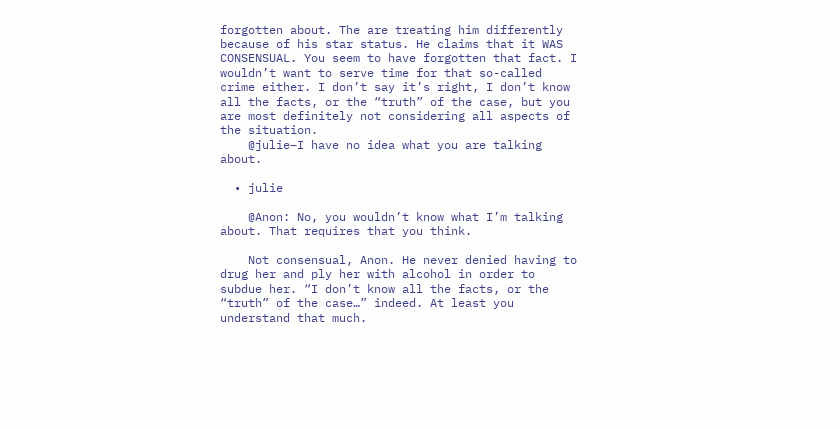forgotten about. The are treating him differently because of his star status. He claims that it WAS CONSENSUAL. You seem to have forgotten that fact. I wouldn’t want to serve time for that so-called crime either. I don’t say it’s right, I don’t know all the facts, or the “truth” of the case, but you are most definitely not considering all aspects of the situation.
    @julie–I have no idea what you are talking about.

  • julie

    @Anon: No, you wouldn’t know what I’m talking about. That requires that you think.

    Not consensual, Anon. He never denied having to drug her and ply her with alcohol in order to subdue her. “I don’t know all the facts, or the “truth” of the case…” indeed. At least you understand that much.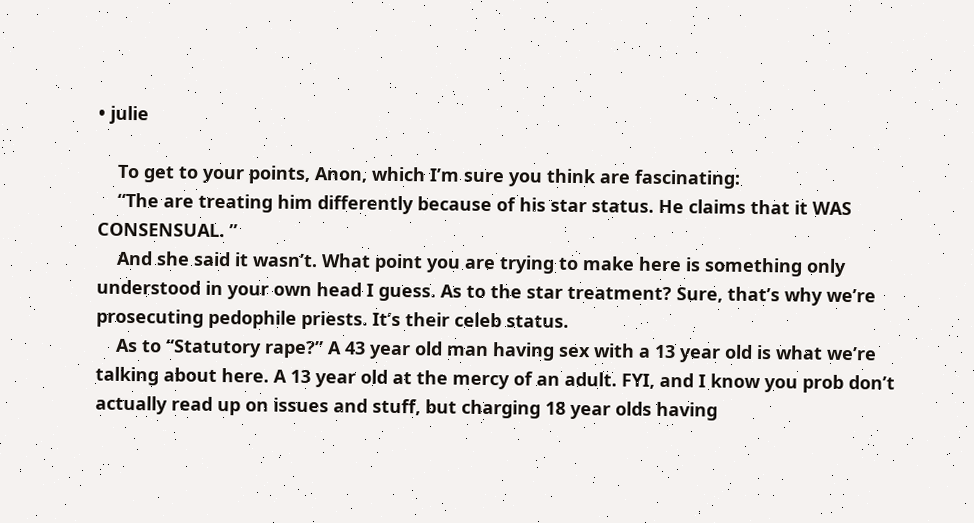• julie

    To get to your points, Anon, which I’m sure you think are fascinating:
    “The are treating him differently because of his star status. He claims that it WAS CONSENSUAL. ”
    And she said it wasn’t. What point you are trying to make here is something only understood in your own head I guess. As to the star treatment? Sure, that’s why we’re prosecuting pedophile priests. It’s their celeb status.
    As to “Statutory rape?” A 43 year old man having sex with a 13 year old is what we’re talking about here. A 13 year old at the mercy of an adult. FYI, and I know you prob don’t actually read up on issues and stuff, but charging 18 year olds having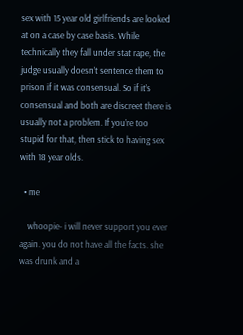sex with 15 year old girlfriends are looked at on a case by case basis. While technically they fall under stat rape, the judge usually doesn’t sentence them to prison if it was consensual. So if it’s consensual and both are discreet there is usually not a problem. If you’re too stupid for that, then stick to having sex with 18 year olds.

  • me

    whoopie- i will never support you ever again. you do not have all the facts. she was drunk and a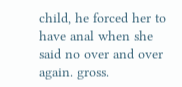child, he forced her to have anal when she said no over and over again. gross.